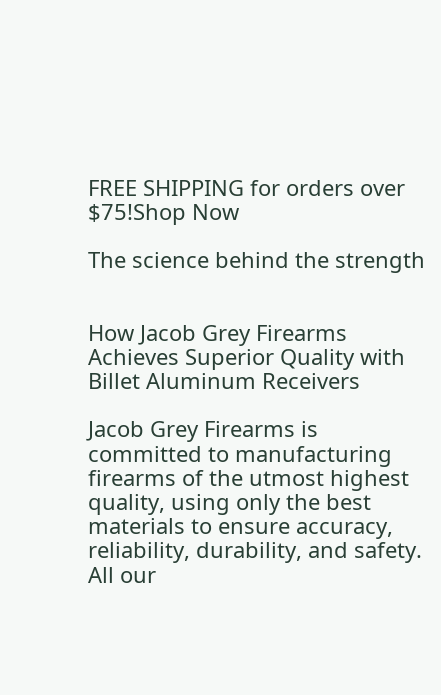FREE SHIPPING for orders over $75!Shop Now

The science behind the strength


How Jacob Grey Firearms Achieves Superior Quality with Billet Aluminum Receivers

Jacob Grey Firearms is committed to manufacturing firearms of the utmost highest quality, using only the best materials to ensure accuracy, reliability, durability, and safety. All our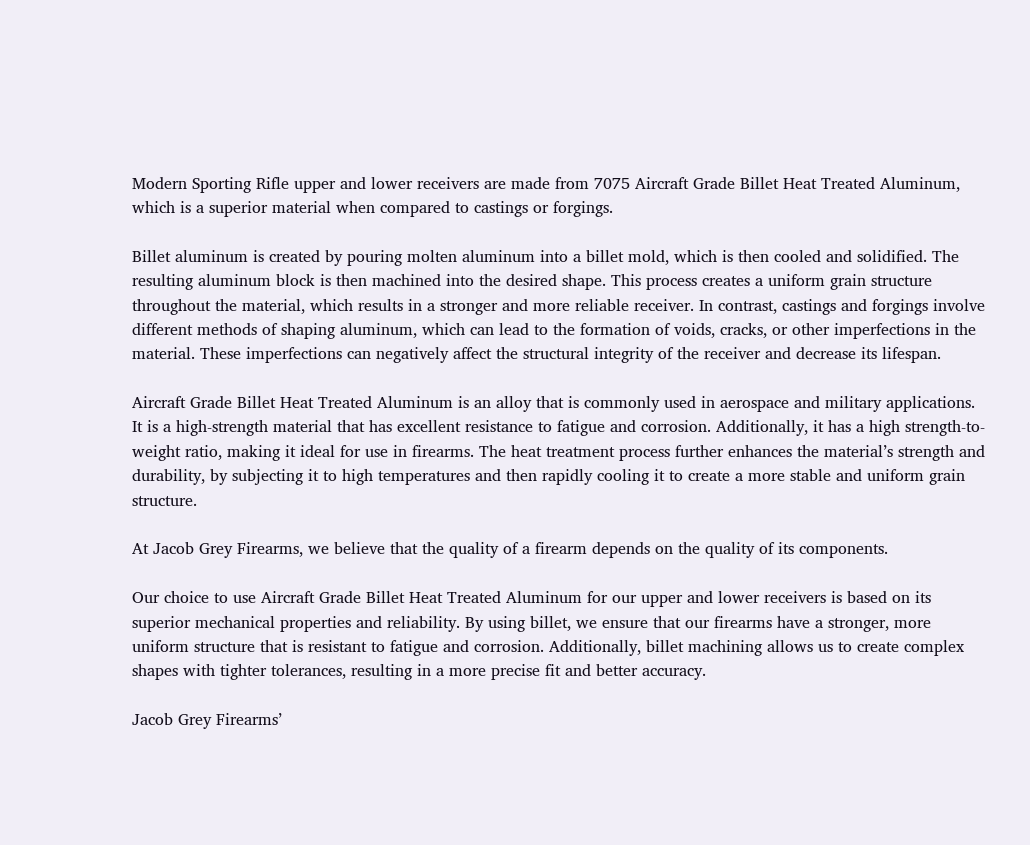Modern Sporting Rifle upper and lower receivers are made from 7075 Aircraft Grade Billet Heat Treated Aluminum, which is a superior material when compared to castings or forgings.

Billet aluminum is created by pouring molten aluminum into a billet mold, which is then cooled and solidified. The resulting aluminum block is then machined into the desired shape. This process creates a uniform grain structure throughout the material, which results in a stronger and more reliable receiver. In contrast, castings and forgings involve different methods of shaping aluminum, which can lead to the formation of voids, cracks, or other imperfections in the material. These imperfections can negatively affect the structural integrity of the receiver and decrease its lifespan.

Aircraft Grade Billet Heat Treated Aluminum is an alloy that is commonly used in aerospace and military applications. It is a high-strength material that has excellent resistance to fatigue and corrosion. Additionally, it has a high strength-to-weight ratio, making it ideal for use in firearms. The heat treatment process further enhances the material’s strength and durability, by subjecting it to high temperatures and then rapidly cooling it to create a more stable and uniform grain structure.

At Jacob Grey Firearms, we believe that the quality of a firearm depends on the quality of its components.

Our choice to use Aircraft Grade Billet Heat Treated Aluminum for our upper and lower receivers is based on its superior mechanical properties and reliability. By using billet, we ensure that our firearms have a stronger, more uniform structure that is resistant to fatigue and corrosion. Additionally, billet machining allows us to create complex shapes with tighter tolerances, resulting in a more precise fit and better accuracy.

Jacob Grey Firearms’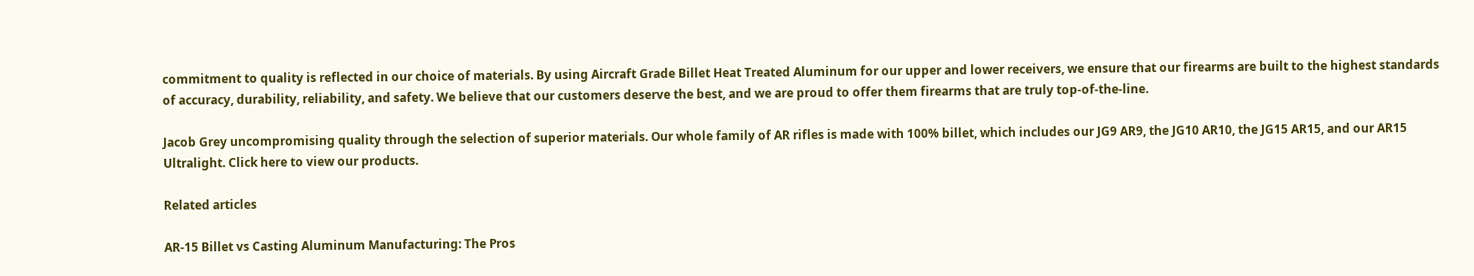commitment to quality is reflected in our choice of materials. By using Aircraft Grade Billet Heat Treated Aluminum for our upper and lower receivers, we ensure that our firearms are built to the highest standards of accuracy, durability, reliability, and safety. We believe that our customers deserve the best, and we are proud to offer them firearms that are truly top-of-the-line.

Jacob Grey uncompromising quality through the selection of superior materials. Our whole family of AR rifles is made with 100% billet, which includes our JG9 AR9, the JG10 AR10, the JG15 AR15, and our AR15 Ultralight. Click here to view our products.

Related articles

AR-15 Billet vs Casting Aluminum Manufacturing: The Pros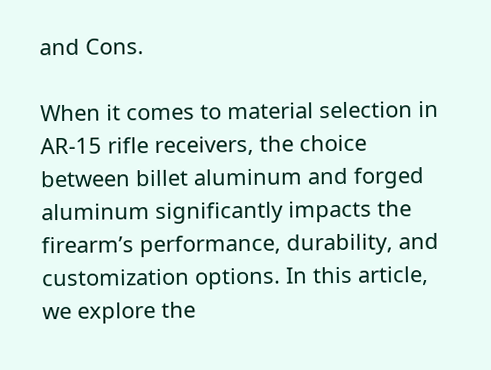and Cons.

When it comes to material selection in AR-15 rifle receivers, the choice between billet aluminum and forged aluminum significantly impacts the firearm’s performance, durability, and customization options. In this article, we explore the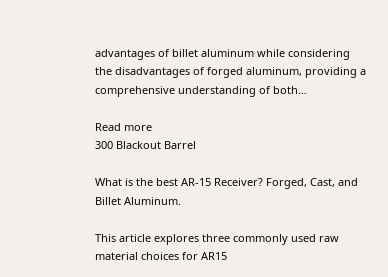advantages of billet aluminum while considering the disadvantages of forged aluminum, providing a comprehensive understanding of both…

Read more
300 Blackout Barrel

What is the best AR-15 Receiver? Forged, Cast, and Billet Aluminum.

This article explores three commonly used raw material choices for AR15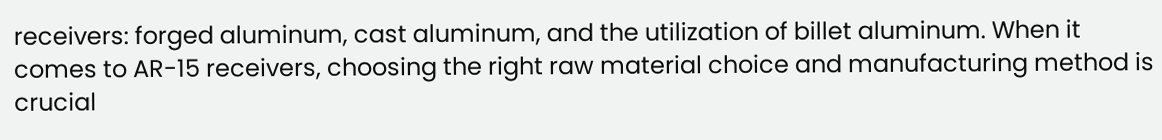receivers: forged aluminum, cast aluminum, and the utilization of billet aluminum. When it comes to AR-15 receivers, choosing the right raw material choice and manufacturing method is crucial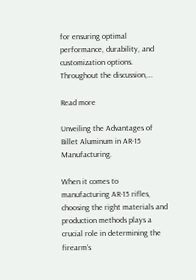for ensuring optimal performance, durability, and customization options. Throughout the discussion,…

Read more

Unveiling the Advantages of Billet Aluminum in AR-15 Manufacturing.

When it comes to manufacturing AR-15 rifles, choosing the right materials and production methods plays a crucial role in determining the firearm’s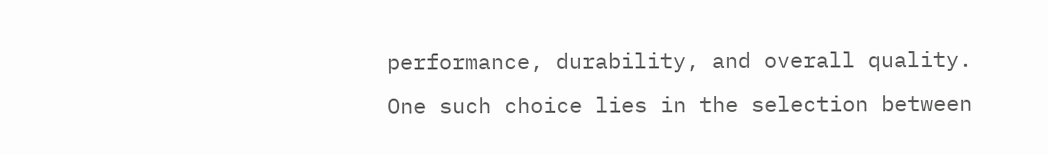performance, durability, and overall quality. One such choice lies in the selection between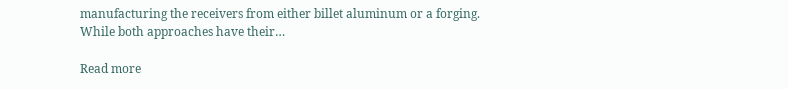manufacturing the receivers from either billet aluminum or a forging. While both approaches have their…

Read more